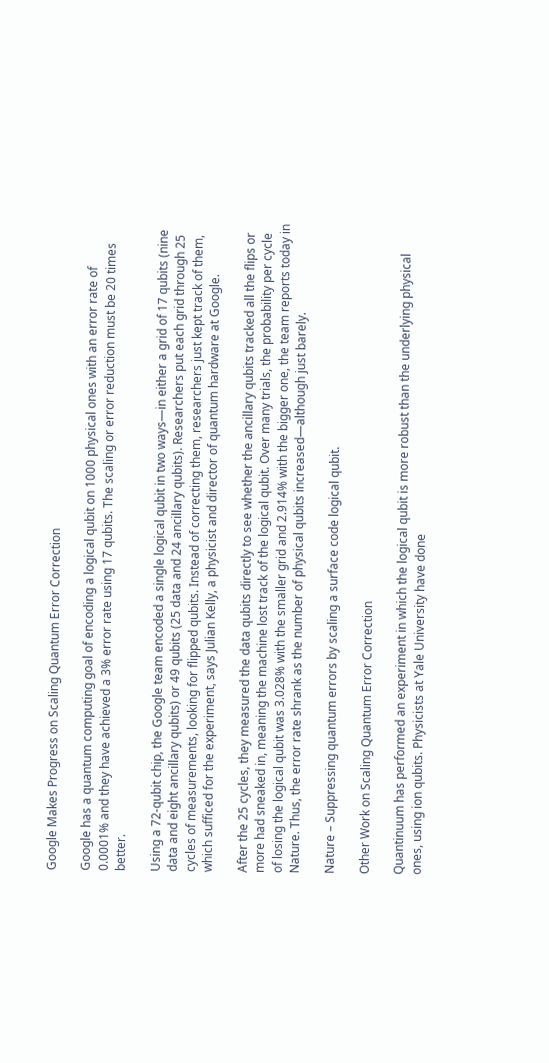Google Makes Progress on Scaling Quantum Error Correction

Google has a quantum computing goal of encoding a logical qubit on 1000 physical ones with an error rate of 0.0001% and they have achieved a 3% error rate using 17 qubits. The scaling or error reduction must be 20 times better.

Using a 72-qubit chip, the Google team encoded a single logical qubit in two ways—in either a grid of 17 qubits (nine data and eight ancillary qubits) or 49 qubits (25 data and 24 ancillary qubits). Researchers put each grid through 25 cycles of measurements, looking for flipped qubits. Instead of correcting them, researchers just kept track of them, which sufficed for the experiment, says Julian Kelly, a physicist and director of quantum hardware at Google.

After the 25 cycles, they measured the data qubits directly to see whether the ancillary qubits tracked all the flips or more had sneaked in, meaning the machine lost track of the logical qubit. Over many trials, the probability per cycle of losing the logical qubit was 3.028% with the smaller grid and 2.914% with the bigger one, the team reports today in Nature. Thus, the error rate shrank as the number of physical qubits increased—although just barely.

Nature – Suppressing quantum errors by scaling a surface code logical qubit.

Other Work on Scaling Quantum Error Correction

Quantinuum has performed an experiment in which the logical qubit is more robust than the underlying physical ones, using ion qubits. Physicists at Yale University have done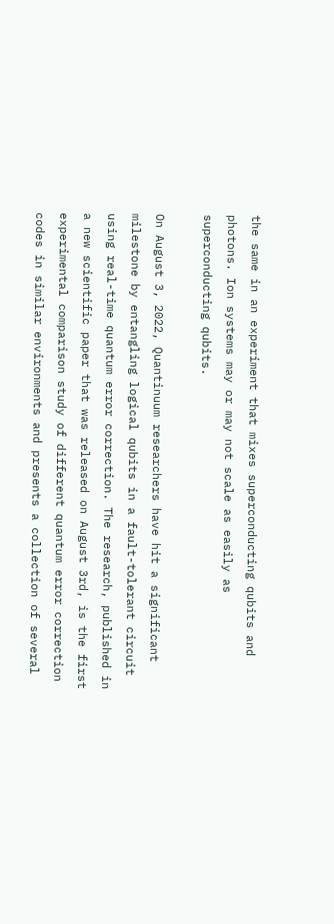the same in an experiment that mixes superconducting qubits and photons. Ion systems may or may not scale as easily as superconducting qubits.

On August 3, 2022, Quantinuum researchers have hit a significant milestone by entangling logical qubits in a fault-tolerant circuit using real-time quantum error correction. The research, published in a new scientific paper that was released on August 3rd, is the first experimental comparison study of different quantum error correction codes in similar environments and presents a collection of several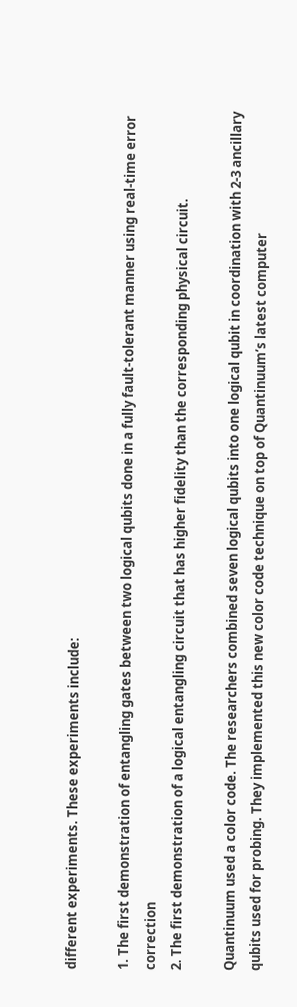different experiments. These experiments include:

1. The first demonstration of entangling gates between two logical qubits done in a fully fault-tolerant manner using real-time error correction
2. The first demonstration of a logical entangling circuit that has higher fidelity than the corresponding physical circuit.

Quantinuum used a color code. The researchers combined seven logical qubits into one logical qubit in coordination with 2-3 ancillary qubits used for probing. They implemented this new color code technique on top of Quantinuum’s latest computer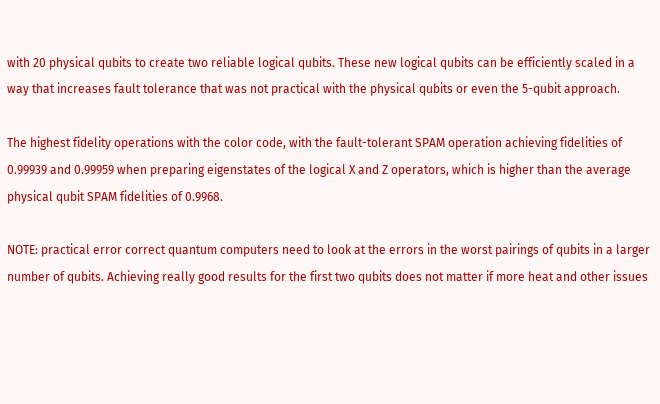with 20 physical qubits to create two reliable logical qubits. These new logical qubits can be efficiently scaled in a way that increases fault tolerance that was not practical with the physical qubits or even the 5-qubit approach.

The highest fidelity operations with the color code, with the fault-tolerant SPAM operation achieving fidelities of 0.99939 and 0.99959 when preparing eigenstates of the logical X and Z operators, which is higher than the average physical qubit SPAM fidelities of 0.9968.

NOTE: practical error correct quantum computers need to look at the errors in the worst pairings of qubits in a larger number of qubits. Achieving really good results for the first two qubits does not matter if more heat and other issues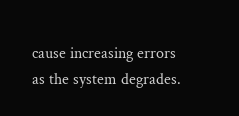cause increasing errors as the system degrades.